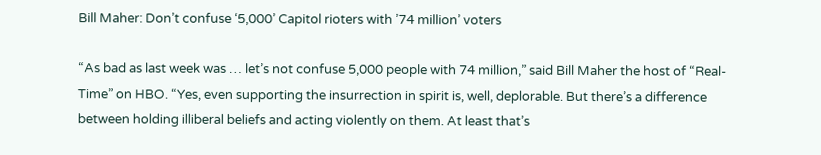Bill Maher: Don’t confuse ‘5,000’ Capitol rioters with ’74 million’ voters

“As bad as last week was … let’s not confuse 5,000 people with 74 million,” said Bill Maher the host of “Real-Time” on HBO. “Yes, even supporting the insurrection in spirit is, well, deplorable. But there’s a difference between holding illiberal beliefs and acting violently on them. At least that’s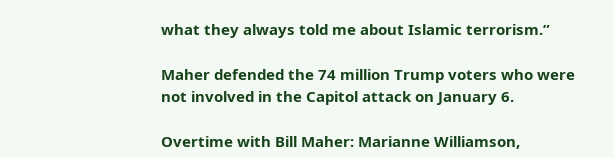what they always told me about Islamic terrorism.”

Maher defended the 74 million Trump voters who were not involved in the Capitol attack on January 6.

Overtime with Bill Maher: Marianne Williamson,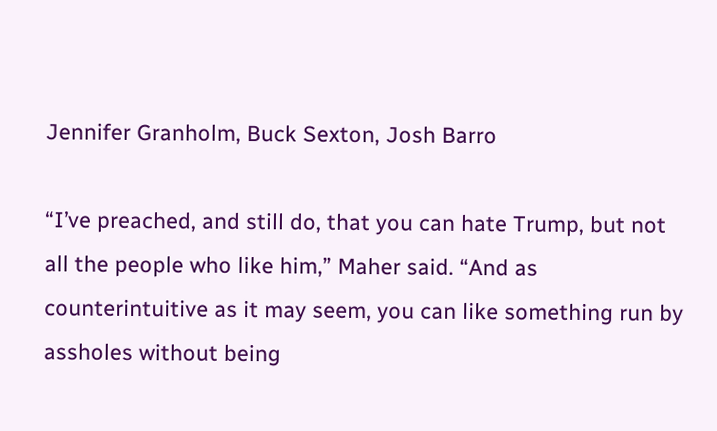Jennifer Granholm, Buck Sexton, Josh Barro

“I’ve preached, and still do, that you can hate Trump, but not all the people who like him,” Maher said. “And as counterintuitive as it may seem, you can like something run by assholes without being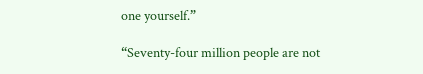one yourself.”

“Seventy-four million people are not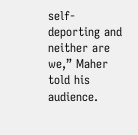self-deporting and neither are we,” Maher told his audience.